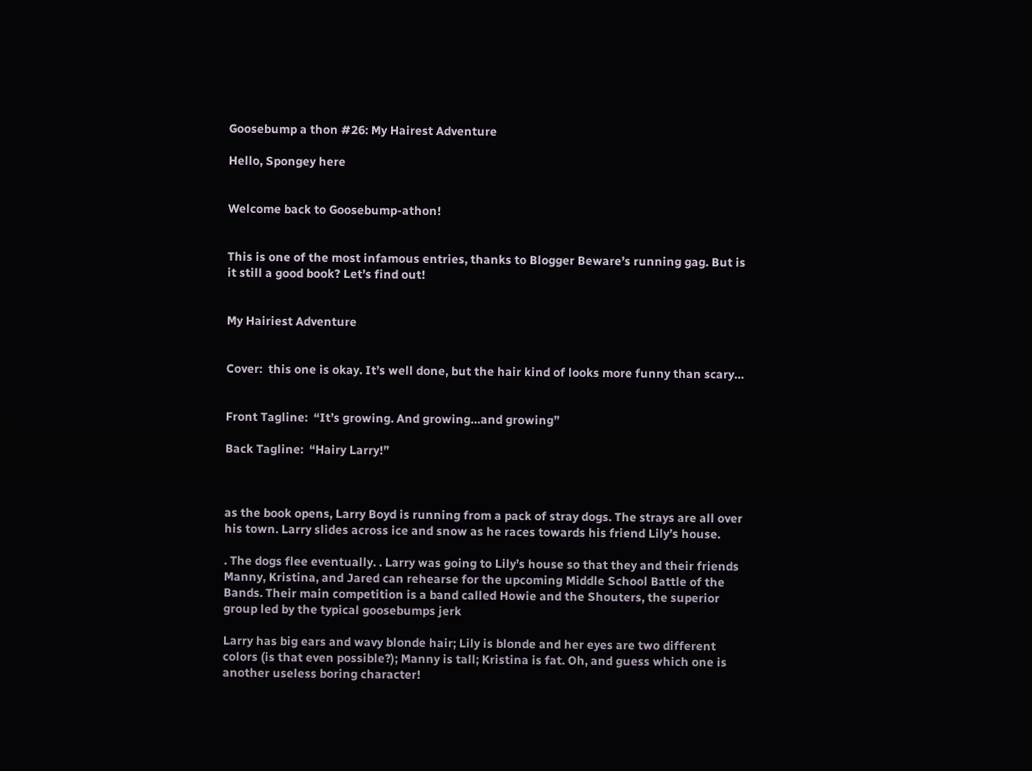Goosebump a thon #26: My Hairest Adventure

Hello, Spongey here


Welcome back to Goosebump-athon!


This is one of the most infamous entries, thanks to Blogger Beware’s running gag. But is it still a good book? Let’s find out!


My Hairiest Adventure


Cover:  this one is okay. It’s well done, but the hair kind of looks more funny than scary…


Front Tagline:  “It’s growing. And growing…and growing”

Back Tagline:  “Hairy Larry!”



as the book opens, Larry Boyd is running from a pack of stray dogs. The strays are all over his town. Larry slides across ice and snow as he races towards his friend Lily’s house.

. The dogs flee eventually. . Larry was going to Lily’s house so that they and their friends Manny, Kristina, and Jared can rehearse for the upcoming Middle School Battle of the Bands. Their main competition is a band called Howie and the Shouters, the superior group led by the typical goosebumps jerk

Larry has big ears and wavy blonde hair; Lily is blonde and her eyes are two different colors (is that even possible?); Manny is tall; Kristina is fat. Oh, and guess which one is another useless boring character!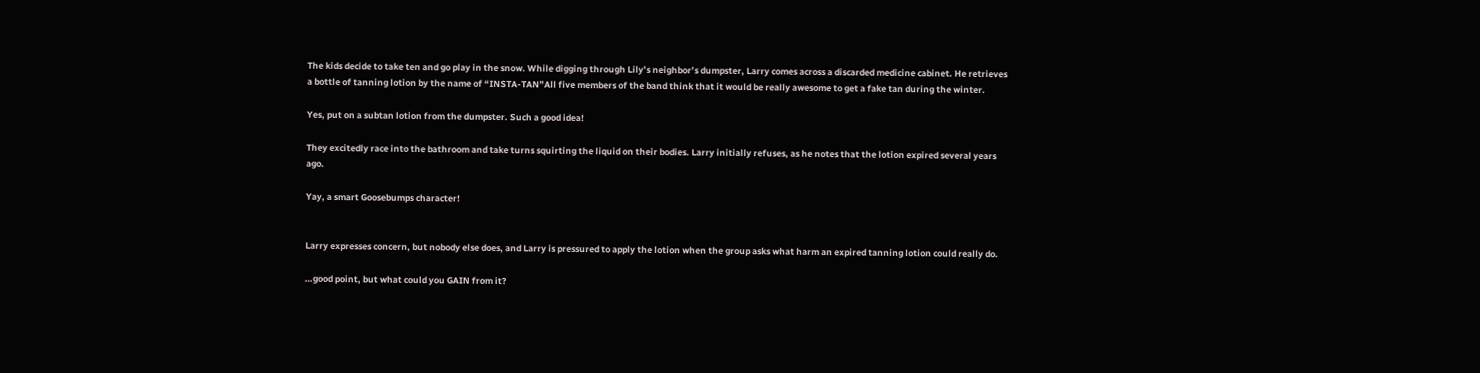The kids decide to take ten and go play in the snow. While digging through Lily’s neighbor’s dumpster, Larry comes across a discarded medicine cabinet. He retrieves a bottle of tanning lotion by the name of “INSTA-TAN”All five members of the band think that it would be really awesome to get a fake tan during the winter.

Yes, put on a subtan lotion from the dumpster. Such a good idea!

They excitedly race into the bathroom and take turns squirting the liquid on their bodies. Larry initially refuses, as he notes that the lotion expired several years ago.

Yay, a smart Goosebumps character!


Larry expresses concern, but nobody else does, and Larry is pressured to apply the lotion when the group asks what harm an expired tanning lotion could really do.

…good point, but what could you GAIN from it?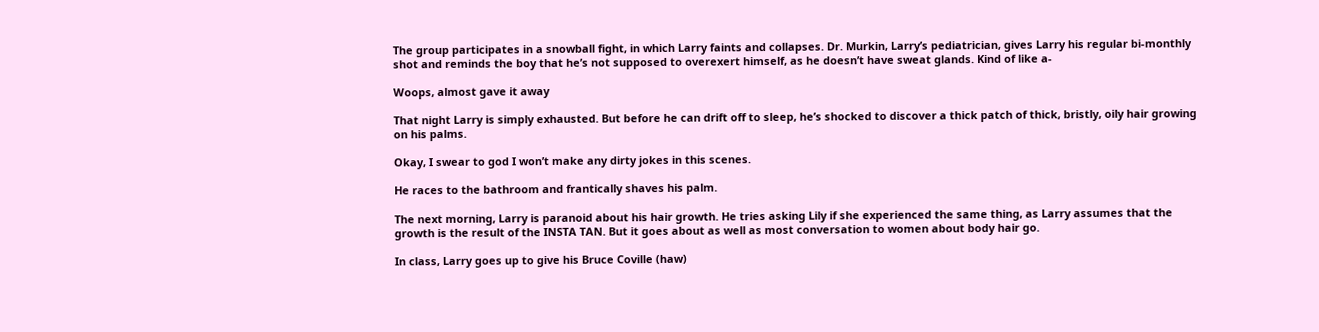The group participates in a snowball fight, in which Larry faints and collapses. Dr. Murkin, Larry’s pediatrician, gives Larry his regular bi-monthly shot and reminds the boy that he’s not supposed to overexert himself, as he doesn’t have sweat glands. Kind of like a-

Woops, almost gave it away

That night Larry is simply exhausted. But before he can drift off to sleep, he’s shocked to discover a thick patch of thick, bristly, oily hair growing on his palms.

Okay, I swear to god I won’t make any dirty jokes in this scenes.

He races to the bathroom and frantically shaves his palm.

The next morning, Larry is paranoid about his hair growth. He tries asking Lily if she experienced the same thing, as Larry assumes that the growth is the result of the INSTA TAN. But it goes about as well as most conversation to women about body hair go.

In class, Larry goes up to give his Bruce Coville (haw)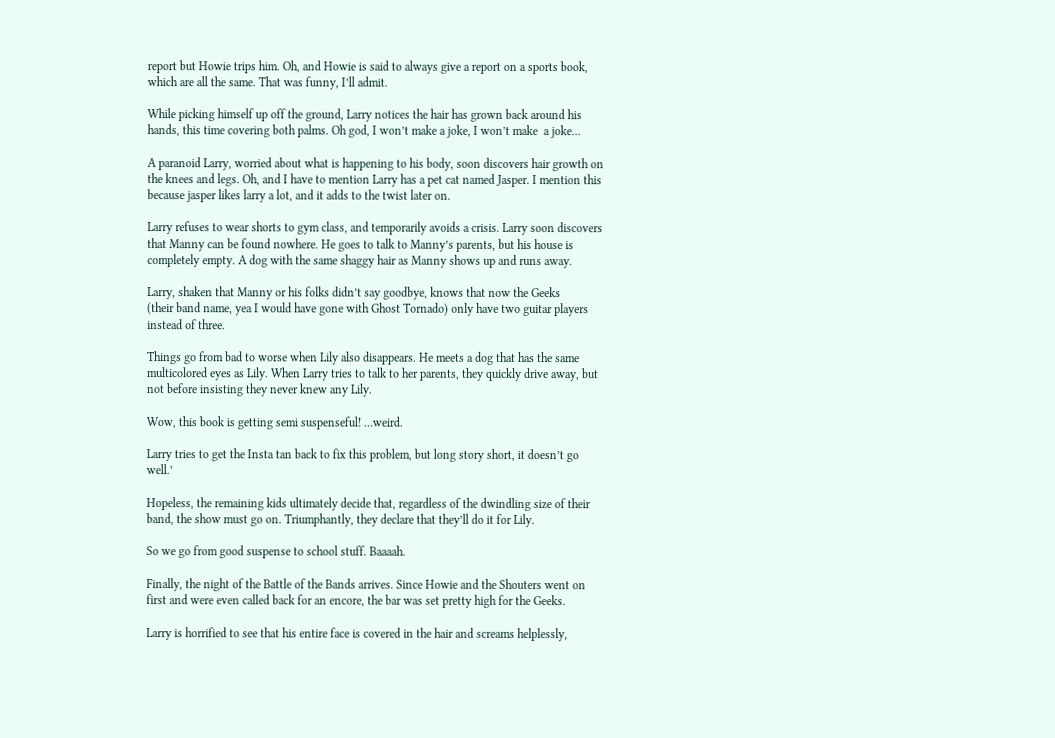report but Howie trips him. Oh, and Howie is said to always give a report on a sports book, which are all the same. That was funny, I’ll admit.

While picking himself up off the ground, Larry notices the hair has grown back around his hands, this time covering both palms. Oh god, I won’t make a joke, I won’t make  a joke…

A paranoid Larry, worried about what is happening to his body, soon discovers hair growth on the knees and legs. Oh, and I have to mention Larry has a pet cat named Jasper. I mention this because jasper likes larry a lot, and it adds to the twist later on.

Larry refuses to wear shorts to gym class, and temporarily avoids a crisis. Larry soon discovers that Manny can be found nowhere. He goes to talk to Manny’s parents, but his house is completely empty. A dog with the same shaggy hair as Manny shows up and runs away.

Larry, shaken that Manny or his folks didn’t say goodbye, knows that now the Geeks
(their band name, yea I would have gone with Ghost Tornado) only have two guitar players instead of three.

Things go from bad to worse when Lily also disappears. He meets a dog that has the same multicolored eyes as Lily. When Larry tries to talk to her parents, they quickly drive away, but not before insisting they never knew any Lily.

Wow, this book is getting semi suspenseful! …weird.

Larry tries to get the Insta tan back to fix this problem, but long story short, it doesn’t go well.’

Hopeless, the remaining kids ultimately decide that, regardless of the dwindling size of their band, the show must go on. Triumphantly, they declare that they’ll do it for Lily.

So we go from good suspense to school stuff. Baaaah.

Finally, the night of the Battle of the Bands arrives. Since Howie and the Shouters went on first and were even called back for an encore, the bar was set pretty high for the Geeks.

Larry is horrified to see that his entire face is covered in the hair and screams helplessly,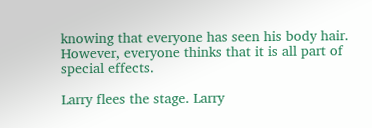knowing that everyone has seen his body hair. However, everyone thinks that it is all part of special effects.

Larry flees the stage. Larry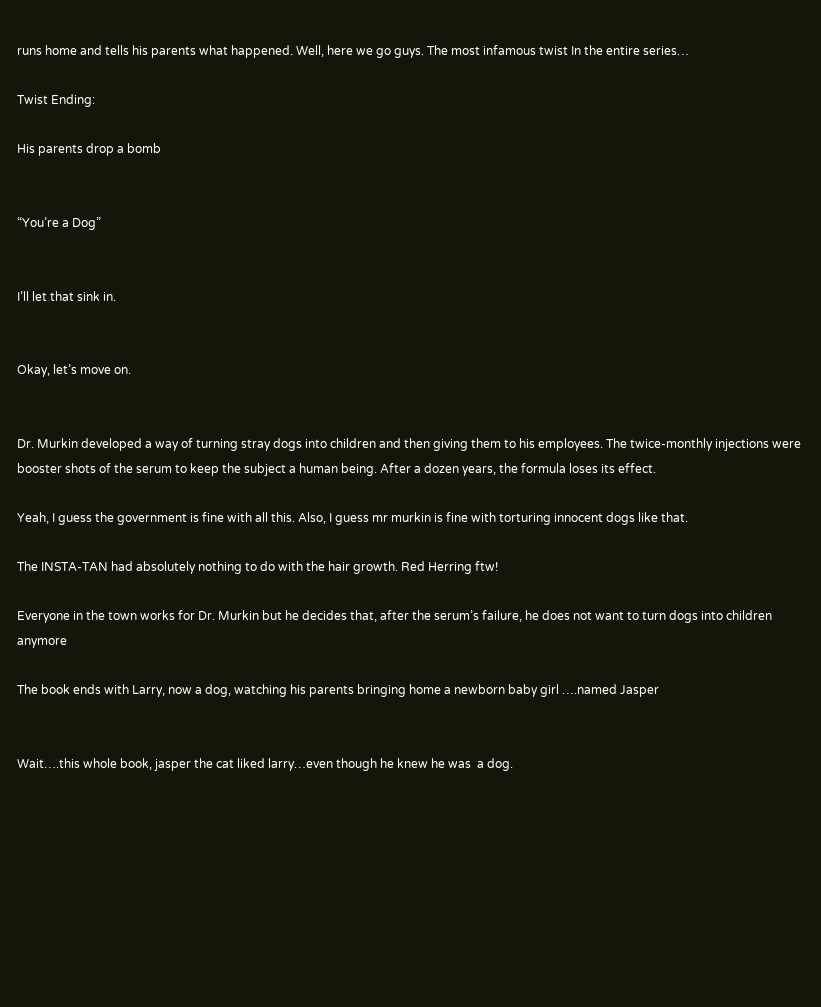runs home and tells his parents what happened. Well, here we go guys. The most infamous twist In the entire series…

Twist Ending:

His parents drop a bomb


“You’re a Dog”


I’ll let that sink in.


Okay, let’s move on.


Dr. Murkin developed a way of turning stray dogs into children and then giving them to his employees. The twice-monthly injections were booster shots of the serum to keep the subject a human being. After a dozen years, the formula loses its effect.

Yeah, I guess the government is fine with all this. Also, I guess mr murkin is fine with torturing innocent dogs like that.

The INSTA-TAN had absolutely nothing to do with the hair growth. Red Herring ftw!

Everyone in the town works for Dr. Murkin but he decides that, after the serum’s failure, he does not want to turn dogs into children anymore

The book ends with Larry, now a dog, watching his parents bringing home a newborn baby girl ….named Jasper


Wait….this whole book, jasper the cat liked larry…even though he knew he was  a dog.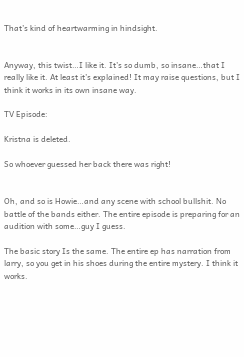That’s kind of heartwarming in hindsight.


Anyway, this twist…I like it. It’s so dumb, so insane…that I really like it. At least it’s explained! It may raise questions, but I think it works in its own insane way.

TV Episode:

Kristna is deleted.

So whoever guessed her back there was right!


Oh, and so is Howie…and any scene with school bullshit. No battle of the bands either. The entire episode is preparing for an audition with some…guy I guess.

The basic story Is the same. The entire ep has narration from larry, so you get in his shoes during the entire mystery. I think it works.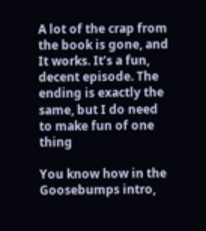A lot of the crap from the book is gone, and It works. It’s a fun, decent episode. The ending is exactly the same, but I do need to make fun of one thing

You know how in the Goosebumps intro,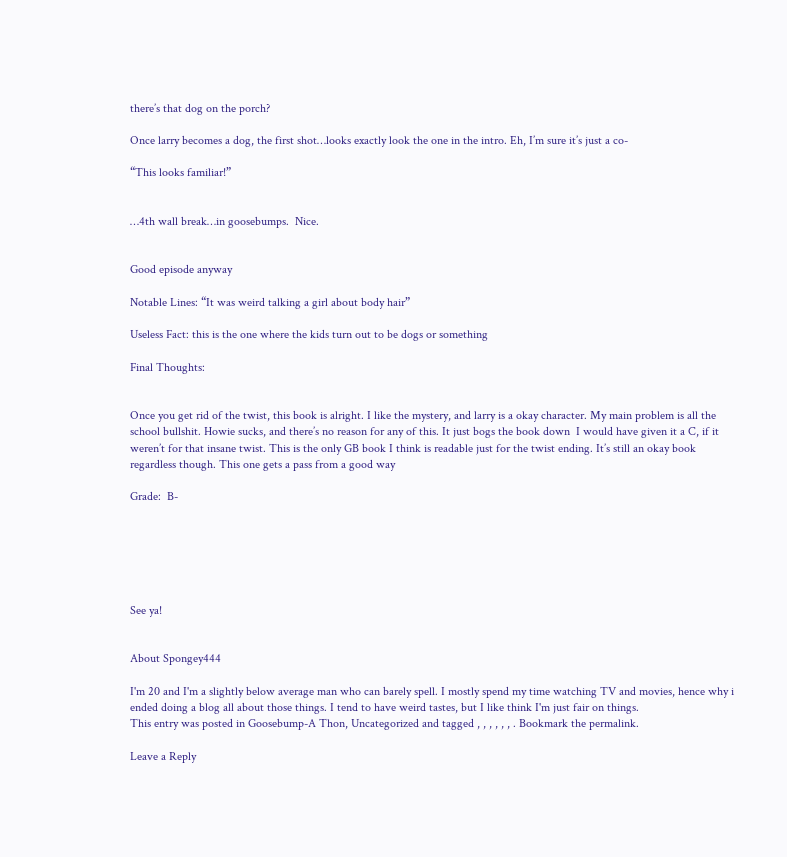there’s that dog on the porch?

Once larry becomes a dog, the first shot…looks exactly look the one in the intro. Eh, I’m sure it’s just a co-

“This looks familiar!”


…4th wall break…in goosebumps.  Nice.


Good episode anyway

Notable Lines: “It was weird talking a girl about body hair”

Useless Fact: this is the one where the kids turn out to be dogs or something

Final Thoughts:


Once you get rid of the twist, this book is alright. I like the mystery, and larry is a okay character. My main problem is all the school bullshit. Howie sucks, and there’s no reason for any of this. It just bogs the book down  I would have given it a C, if it weren’t for that insane twist. This is the only GB book I think is readable just for the twist ending. It’s still an okay book regardless though. This one gets a pass from a good way

Grade:  B-






See ya!


About Spongey444

I'm 20 and I'm a slightly below average man who can barely spell. I mostly spend my time watching TV and movies, hence why i ended doing a blog all about those things. I tend to have weird tastes, but I like think I'm just fair on things.
This entry was posted in Goosebump-A Thon, Uncategorized and tagged , , , , , , . Bookmark the permalink.

Leave a Reply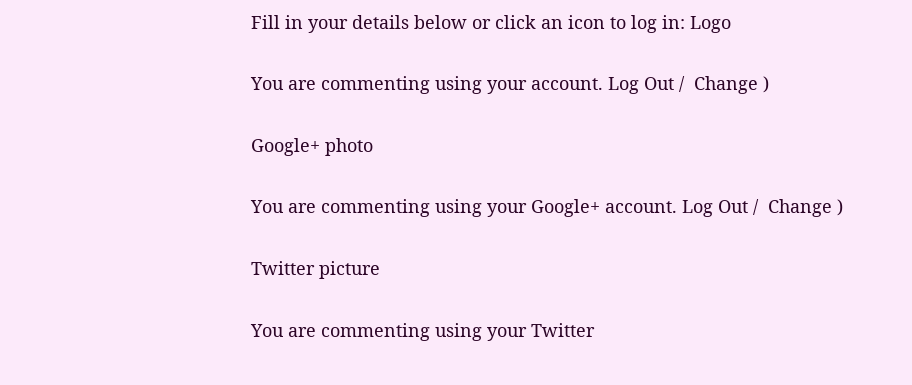Fill in your details below or click an icon to log in: Logo

You are commenting using your account. Log Out /  Change )

Google+ photo

You are commenting using your Google+ account. Log Out /  Change )

Twitter picture

You are commenting using your Twitter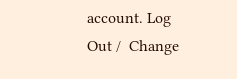account. Log Out /  Change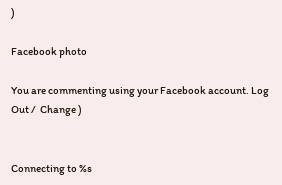)

Facebook photo

You are commenting using your Facebook account. Log Out /  Change )


Connecting to %s